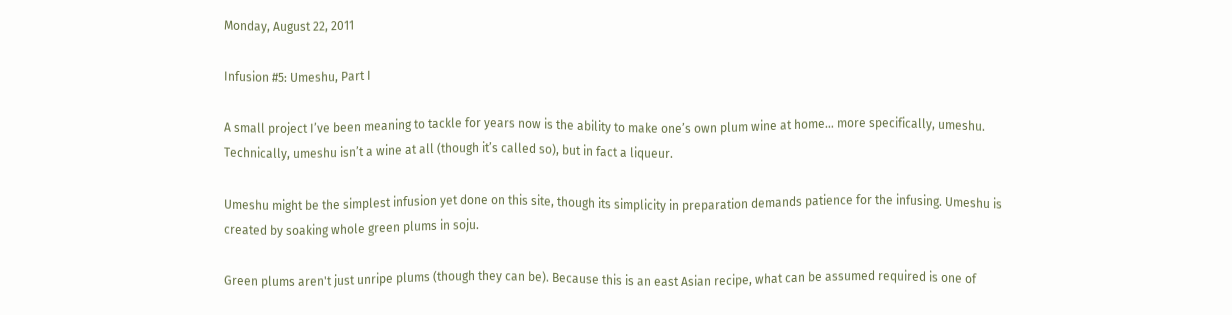Monday, August 22, 2011

Infusion #5: Umeshu, Part I

A small project I’ve been meaning to tackle for years now is the ability to make one’s own plum wine at home… more specifically, umeshu. Technically, umeshu isn’t a wine at all (though it’s called so), but in fact a liqueur.

Umeshu might be the simplest infusion yet done on this site, though its simplicity in preparation demands patience for the infusing. Umeshu is created by soaking whole green plums in soju.

Green plums aren't just unripe plums (though they can be). Because this is an east Asian recipe, what can be assumed required is one of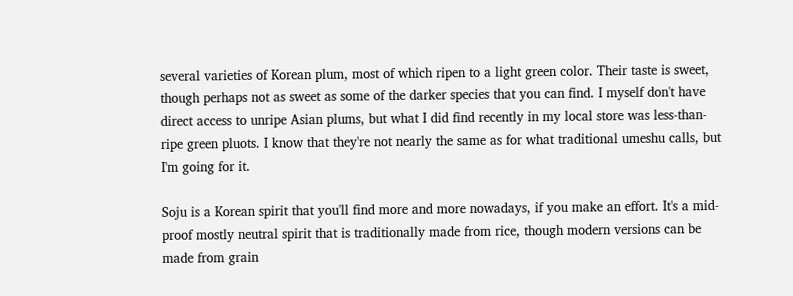several varieties of Korean plum, most of which ripen to a light green color. Their taste is sweet, though perhaps not as sweet as some of the darker species that you can find. I myself don't have direct access to unripe Asian plums, but what I did find recently in my local store was less-than-ripe green pluots. I know that they're not nearly the same as for what traditional umeshu calls, but I'm going for it.

Soju is a Korean spirit that you'll find more and more nowadays, if you make an effort. It's a mid-proof mostly neutral spirit that is traditionally made from rice, though modern versions can be made from grain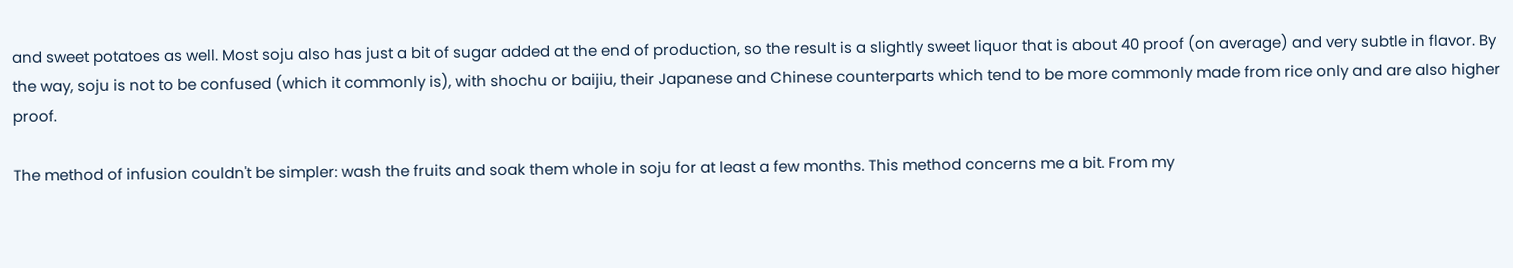and sweet potatoes as well. Most soju also has just a bit of sugar added at the end of production, so the result is a slightly sweet liquor that is about 40 proof (on average) and very subtle in flavor. By the way, soju is not to be confused (which it commonly is), with shochu or baijiu, their Japanese and Chinese counterparts which tend to be more commonly made from rice only and are also higher proof.

The method of infusion couldn't be simpler: wash the fruits and soak them whole in soju for at least a few months. This method concerns me a bit. From my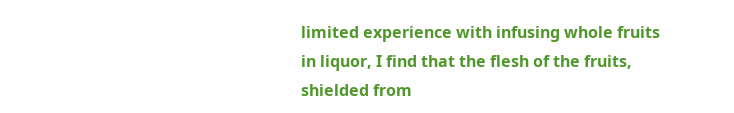limited experience with infusing whole fruits in liquor, I find that the flesh of the fruits, shielded from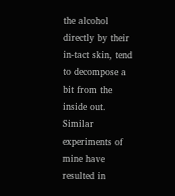the alcohol directly by their in-tact skin, tend to decompose a bit from the inside out. Similar experiments of mine have resulted in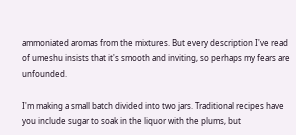ammoniated aromas from the mixtures. But every description I've read of umeshu insists that it's smooth and inviting, so perhaps my fears are unfounded.

I'm making a small batch divided into two jars. Traditional recipes have you include sugar to soak in the liquor with the plums, but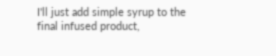I'll just add simple syrup to the final infused product,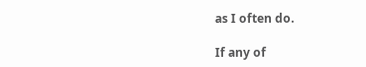as I often do.

If any of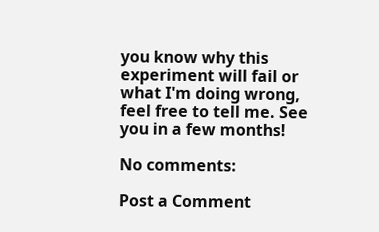you know why this experiment will fail or what I'm doing wrong, feel free to tell me. See you in a few months!

No comments:

Post a Comment